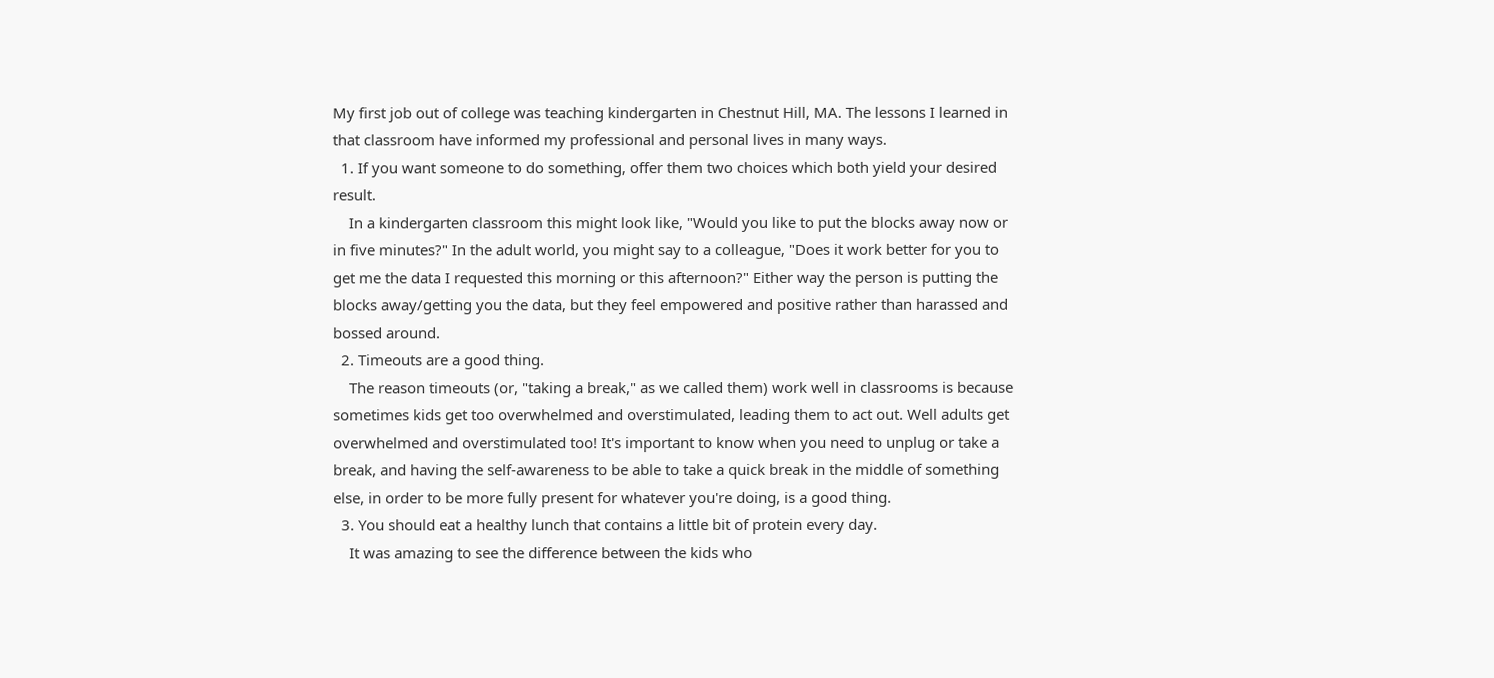My first job out of college was teaching kindergarten in Chestnut Hill, MA. The lessons I learned in that classroom have informed my professional and personal lives in many ways.
  1. If you want someone to do something, offer them two choices which both yield your desired result.
    In a kindergarten classroom this might look like, "Would you like to put the blocks away now or in five minutes?" In the adult world, you might say to a colleague, "Does it work better for you to get me the data I requested this morning or this afternoon?" Either way the person is putting the blocks away/getting you the data, but they feel empowered and positive rather than harassed and bossed around.
  2. Timeouts are a good thing.
    The reason timeouts (or, "taking a break," as we called them) work well in classrooms is because sometimes kids get too overwhelmed and overstimulated, leading them to act out. Well adults get overwhelmed and overstimulated too! It's important to know when you need to unplug or take a break, and having the self-awareness to be able to take a quick break in the middle of something else, in order to be more fully present for whatever you're doing, is a good thing.
  3. You should eat a healthy lunch that contains a little bit of protein every day.
    It was amazing to see the difference between the kids who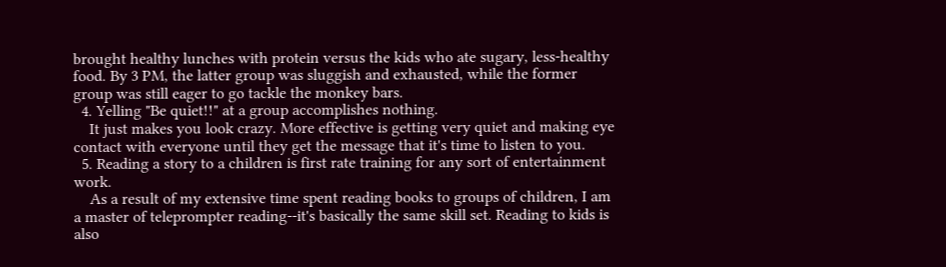brought healthy lunches with protein versus the kids who ate sugary, less-healthy food. By 3 PM, the latter group was sluggish and exhausted, while the former group was still eager to go tackle the monkey bars.
  4. Yelling "Be quiet!!" at a group accomplishes nothing.
    It just makes you look crazy. More effective is getting very quiet and making eye contact with everyone until they get the message that it's time to listen to you.
  5. Reading a story to a children is first rate training for any sort of entertainment work.
    As a result of my extensive time spent reading books to groups of children, I am a master of teleprompter reading--it's basically the same skill set. Reading to kids is also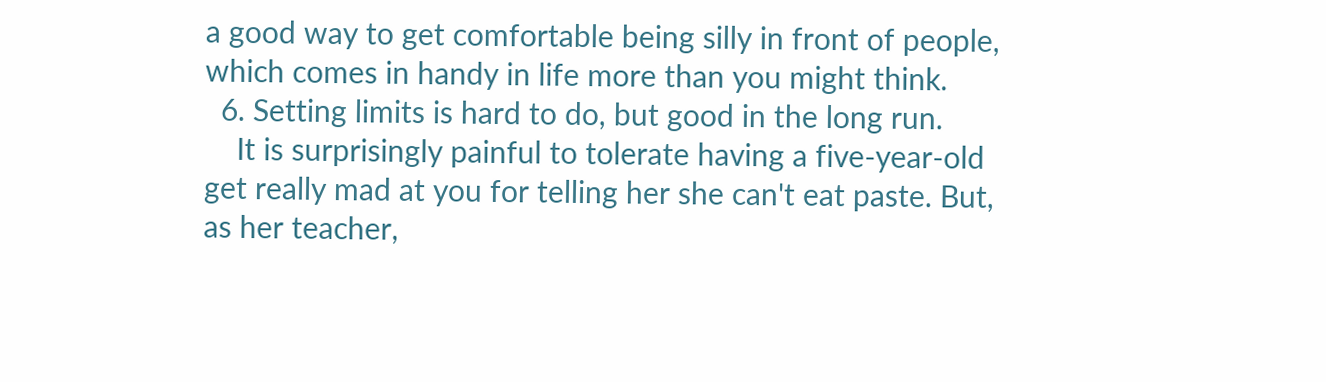a good way to get comfortable being silly in front of people, which comes in handy in life more than you might think.
  6. Setting limits is hard to do, but good in the long run.
    It is surprisingly painful to tolerate having a five-year-old get really mad at you for telling her she can't eat paste. But, as her teacher,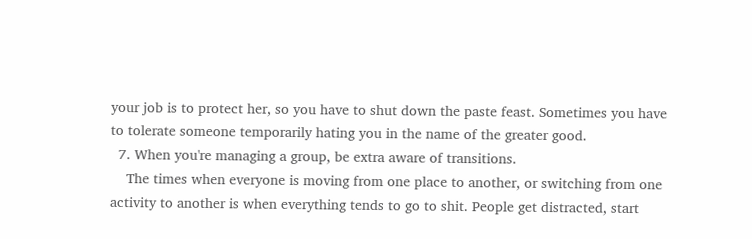your job is to protect her, so you have to shut down the paste feast. Sometimes you have to tolerate someone temporarily hating you in the name of the greater good.
  7. When you're managing a group, be extra aware of transitions.
    The times when everyone is moving from one place to another, or switching from one activity to another is when everything tends to go to shit. People get distracted, start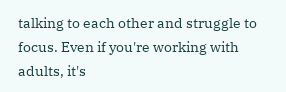talking to each other and struggle to focus. Even if you're working with adults, it's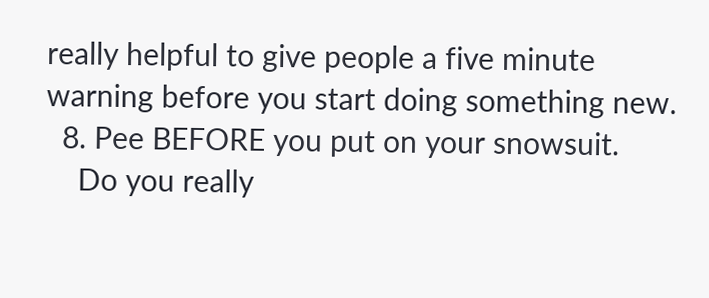really helpful to give people a five minute warning before you start doing something new.
  8. Pee BEFORE you put on your snowsuit.
    Do you really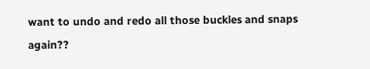want to undo and redo all those buckles and snaps again??